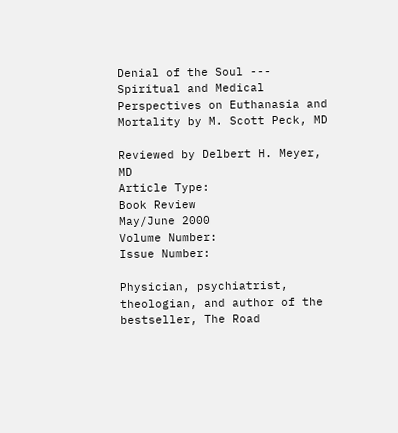Denial of the Soul --- Spiritual and Medical Perspectives on Euthanasia and Mortality by M. Scott Peck, MD

Reviewed by Delbert H. Meyer, MD
Article Type:
Book Review
May/June 2000
Volume Number:
Issue Number:

Physician, psychiatrist, theologian, and author of the bestseller, The Road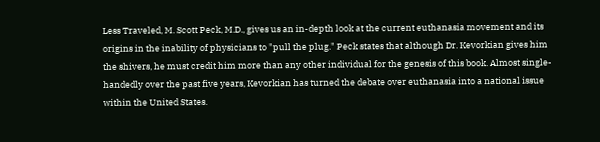Less Traveled, M. Scott Peck, M.D., gives us an in-depth look at the current euthanasia movement and its origins in the inability of physicians to "pull the plug." Peck states that although Dr. Kevorkian gives him the shivers, he must credit him more than any other individual for the genesis of this book. Almost single-handedly over the past five years, Kevorkian has turned the debate over euthanasia into a national issue within the United States.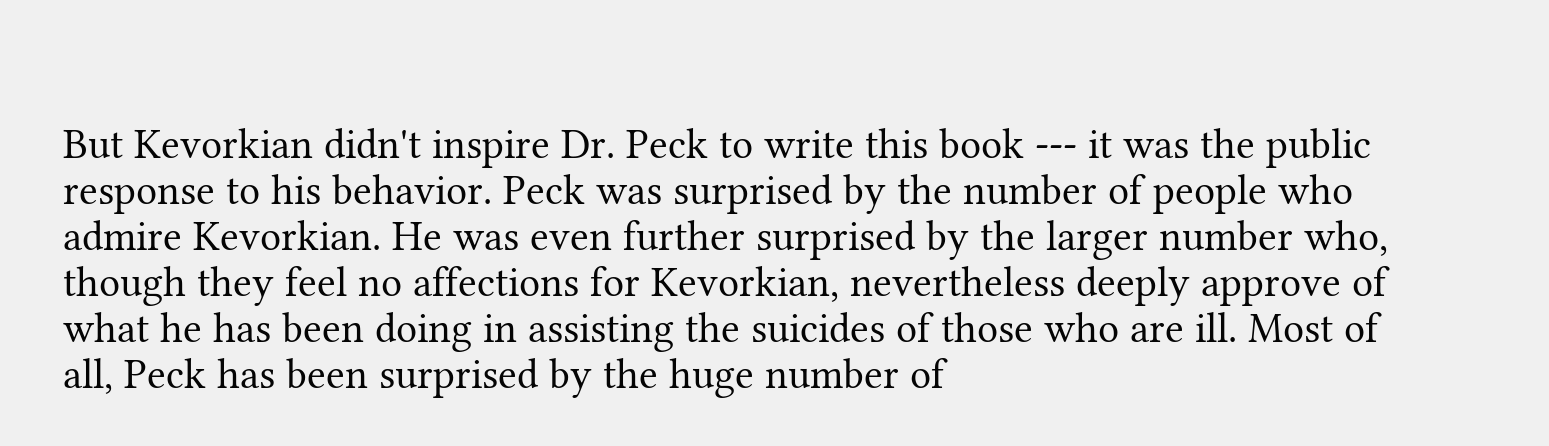But Kevorkian didn't inspire Dr. Peck to write this book --- it was the public response to his behavior. Peck was surprised by the number of people who admire Kevorkian. He was even further surprised by the larger number who, though they feel no affections for Kevorkian, nevertheless deeply approve of what he has been doing in assisting the suicides of those who are ill. Most of all, Peck has been surprised by the huge number of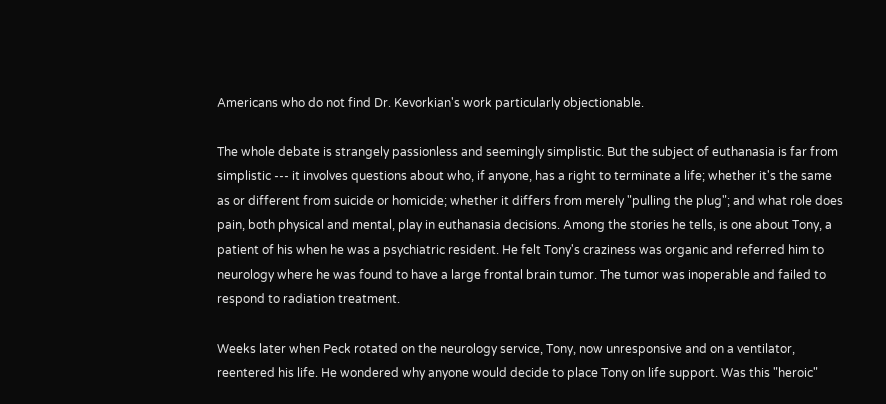Americans who do not find Dr. Kevorkian's work particularly objectionable.

The whole debate is strangely passionless and seemingly simplistic. But the subject of euthanasia is far from simplistic --- it involves questions about who, if anyone, has a right to terminate a life; whether it's the same as or different from suicide or homicide; whether it differs from merely "pulling the plug"; and what role does pain, both physical and mental, play in euthanasia decisions. Among the stories he tells, is one about Tony, a patient of his when he was a psychiatric resident. He felt Tony's craziness was organic and referred him to neurology where he was found to have a large frontal brain tumor. The tumor was inoperable and failed to respond to radiation treatment.

Weeks later when Peck rotated on the neurology service, Tony, now unresponsive and on a ventilator, reentered his life. He wondered why anyone would decide to place Tony on life support. Was this "heroic"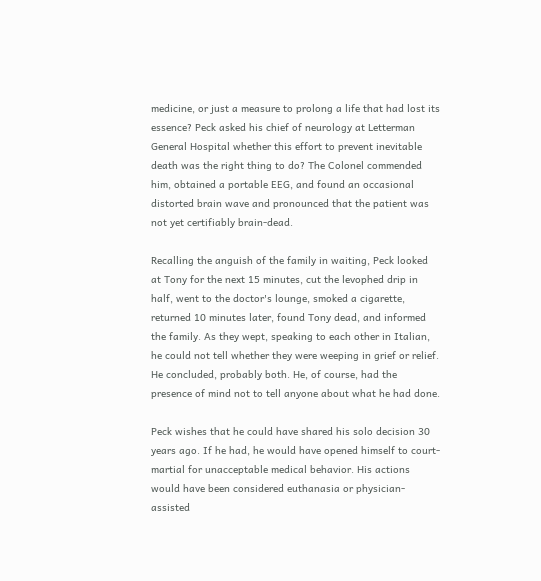medicine, or just a measure to prolong a life that had lost its essence? Peck asked his chief of neurology at Letterman General Hospital whether this effort to prevent inevitable death was the right thing to do? The Colonel commended him, obtained a portable EEG, and found an occasional distorted brain wave and pronounced that the patient was not yet certifiably brain-dead.

Recalling the anguish of the family in waiting, Peck looked at Tony for the next 15 minutes, cut the levophed drip in half, went to the doctor's lounge, smoked a cigarette, returned 10 minutes later, found Tony dead, and informed the family. As they wept, speaking to each other in Italian, he could not tell whether they were weeping in grief or relief. He concluded, probably both. He, of course, had the presence of mind not to tell anyone about what he had done.

Peck wishes that he could have shared his solo decision 30 years ago. If he had, he would have opened himself to court-martial for unacceptable medical behavior. His actions would have been considered euthanasia or physician-assisted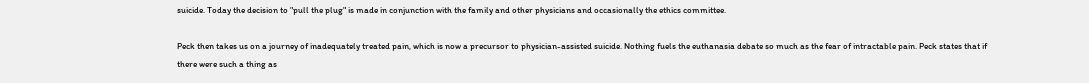suicide. Today the decision to "pull the plug" is made in conjunction with the family and other physicians and occasionally the ethics committee.

Peck then takes us on a journey of inadequately treated pain, which is now a precursor to physician-assisted suicide. Nothing fuels the euthanasia debate so much as the fear of intractable pain. Peck states that if there were such a thing as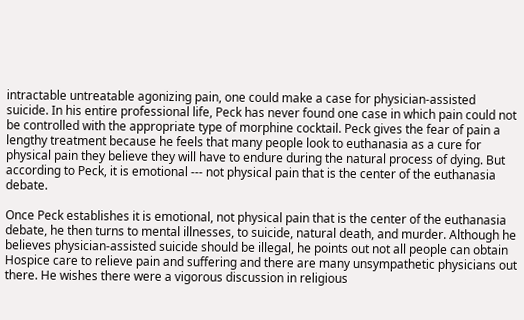intractable untreatable agonizing pain, one could make a case for physician-assisted suicide. In his entire professional life, Peck has never found one case in which pain could not be controlled with the appropriate type of morphine cocktail. Peck gives the fear of pain a lengthy treatment because he feels that many people look to euthanasia as a cure for physical pain they believe they will have to endure during the natural process of dying. But according to Peck, it is emotional --- not physical pain that is the center of the euthanasia debate.

Once Peck establishes it is emotional, not physical pain that is the center of the euthanasia debate, he then turns to mental illnesses, to suicide, natural death, and murder. Although he believes physician-assisted suicide should be illegal, he points out not all people can obtain Hospice care to relieve pain and suffering and there are many unsympathetic physicians out there. He wishes there were a vigorous discussion in religious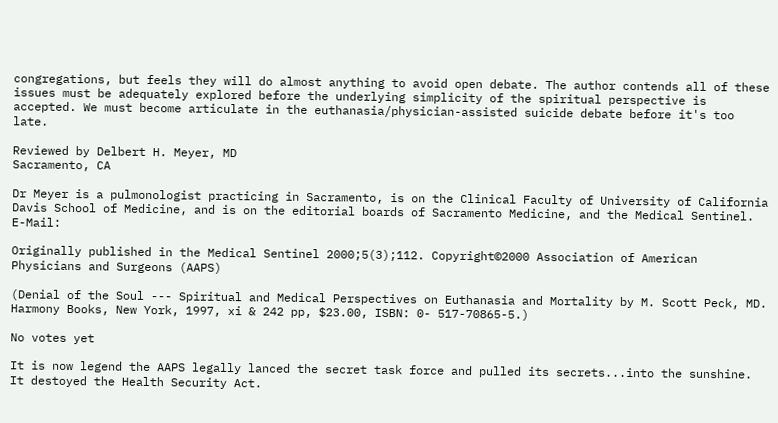congregations, but feels they will do almost anything to avoid open debate. The author contends all of these issues must be adequately explored before the underlying simplicity of the spiritual perspective is accepted. We must become articulate in the euthanasia/physician-assisted suicide debate before it's too late.

Reviewed by Delbert H. Meyer, MD
Sacramento, CA

Dr Meyer is a pulmonologist practicing in Sacramento, is on the Clinical Faculty of University of California Davis School of Medicine, and is on the editorial boards of Sacramento Medicine, and the Medical Sentinel. E-Mail:

Originally published in the Medical Sentinel 2000;5(3);112. Copyright©2000 Association of American Physicians and Surgeons (AAPS)

(Denial of the Soul --- Spiritual and Medical Perspectives on Euthanasia and Mortality by M. Scott Peck, MD. Harmony Books, New York, 1997, xi & 242 pp, $23.00, ISBN: 0- 517-70865-5.)

No votes yet

It is now legend the AAPS legally lanced the secret task force and pulled its secrets...into the sunshine. It destoyed the Health Security Act.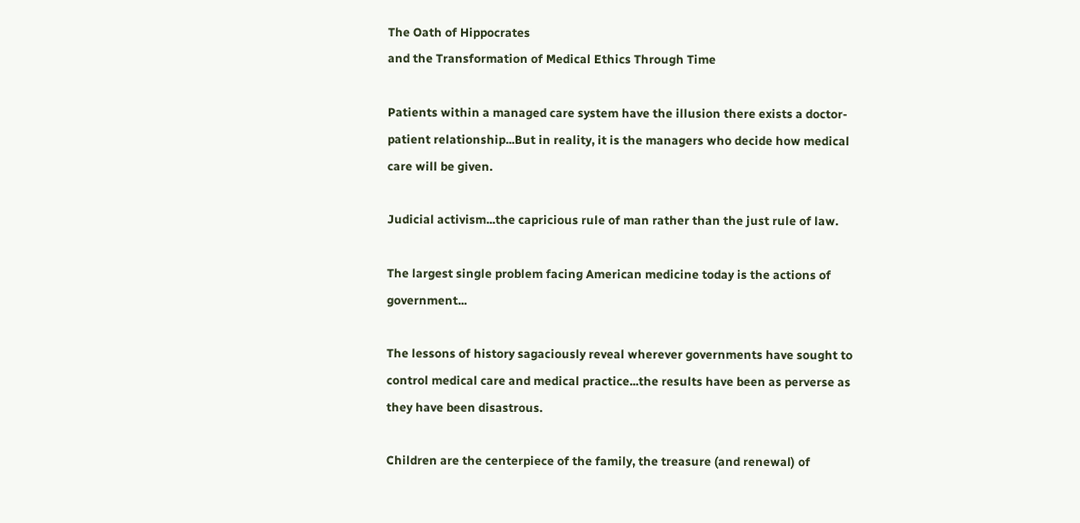The Oath of Hippocrates
and the Transformation of Medical Ethics Through Time

Patients within a managed care system have the illusion there exists a doctor-patient relationship...But in reality, it is the managers who decide how medical care will be given.

Judicial activism...the capricious rule of man rather than the just rule of law.

The largest single problem facing American medicine today is the actions of government...

The lessons of history sagaciously reveal wherever governments have sought to control medical care and medical practice...the results have been as perverse as they have been disastrous.

Children are the centerpiece of the family, the treasure (and renewal) of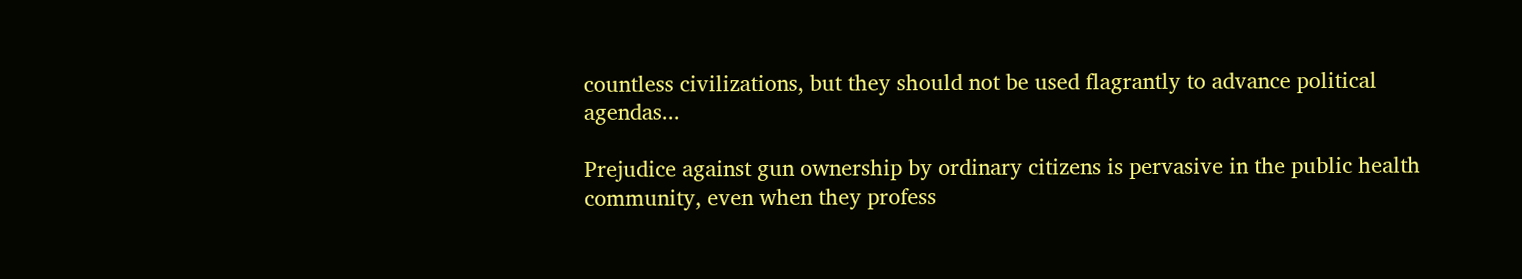countless civilizations, but they should not be used flagrantly to advance political agendas...

Prejudice against gun ownership by ordinary citizens is pervasive in the public health community, even when they profess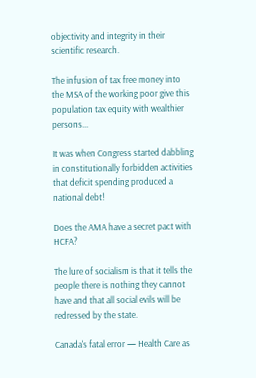objectivity and integrity in their scientific research.

The infusion of tax free money into the MSA of the working poor give this population tax equity with wealthier persons...

It was when Congress started dabbling in constitutionally forbidden activities that deficit spending produced a national debt!

Does the AMA have a secret pact with HCFA?

The lure of socialism is that it tells the people there is nothing they cannot have and that all social evils will be redressed by the state.

Canada's fatal error — Health Care as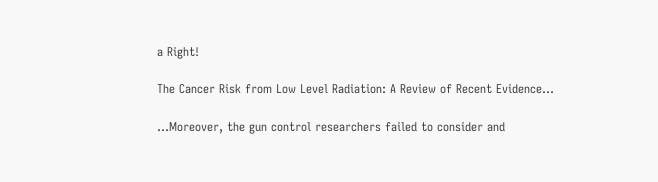a Right!

The Cancer Risk from Low Level Radiation: A Review of Recent Evidence...

...Moreover, the gun control researchers failed to consider and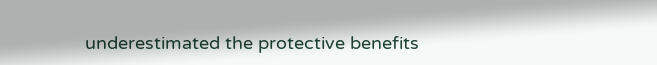underestimated the protective benefits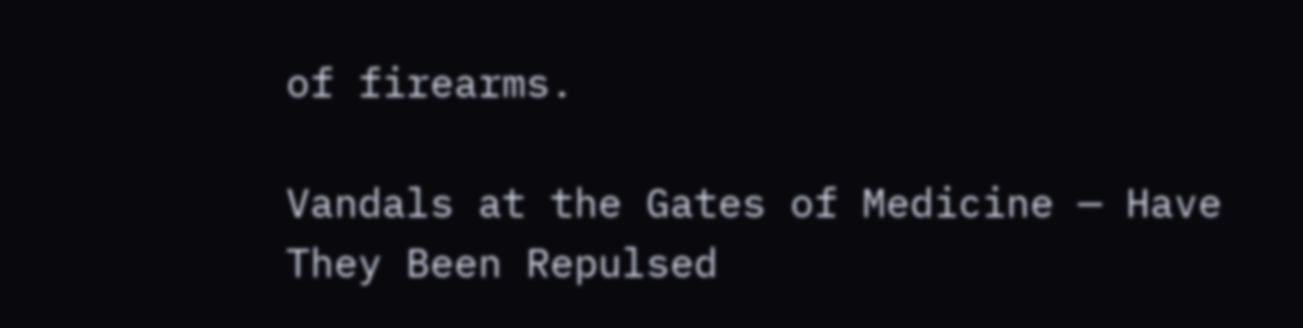of firearms.

Vandals at the Gates of Medicine — Have They Been Repulsed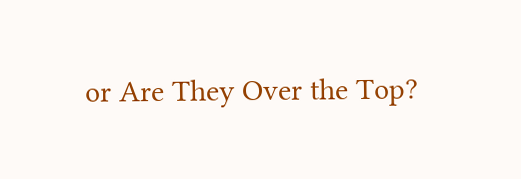or Are They Over the Top?